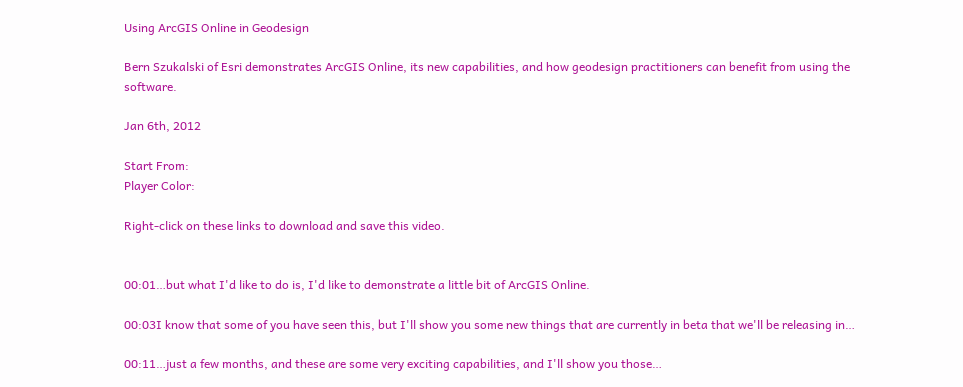Using ArcGIS Online in Geodesign

Bern Szukalski of Esri demonstrates ArcGIS Online, its new capabilities, and how geodesign practitioners can benefit from using the software.

Jan 6th, 2012

Start From:
Player Color:

Right-click on these links to download and save this video.


00:01…but what I'd like to do is, I'd like to demonstrate a little bit of ArcGIS Online.

00:03I know that some of you have seen this, but I'll show you some new things that are currently in beta that we'll be releasing in…

00:11…just a few months, and these are some very exciting capabilities, and I'll show you those…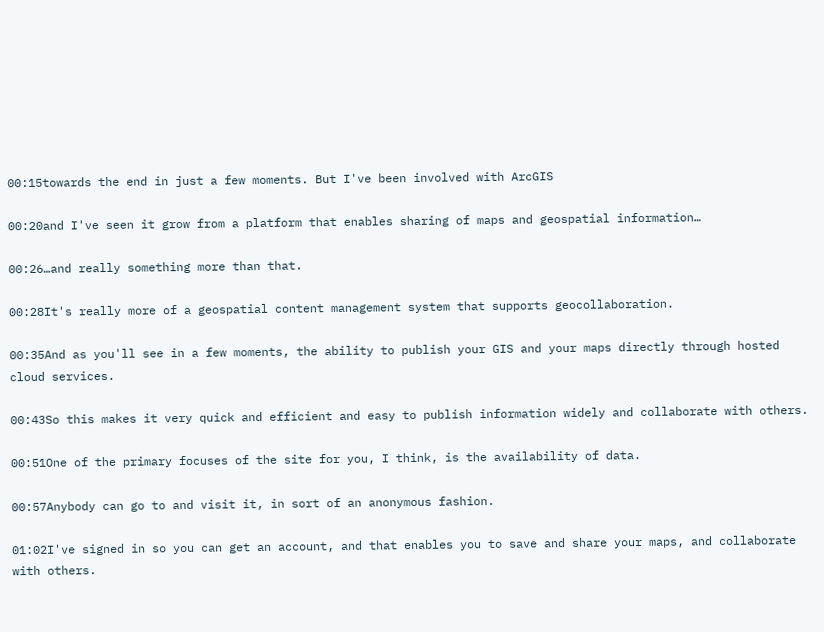00:15towards the end in just a few moments. But I've been involved with ArcGIS

00:20and I've seen it grow from a platform that enables sharing of maps and geospatial information…

00:26…and really something more than that.

00:28It's really more of a geospatial content management system that supports geocollaboration.

00:35And as you'll see in a few moments, the ability to publish your GIS and your maps directly through hosted cloud services.

00:43So this makes it very quick and efficient and easy to publish information widely and collaborate with others.

00:51One of the primary focuses of the site for you, I think, is the availability of data.

00:57Anybody can go to and visit it, in sort of an anonymous fashion.

01:02I've signed in so you can get an account, and that enables you to save and share your maps, and collaborate with others.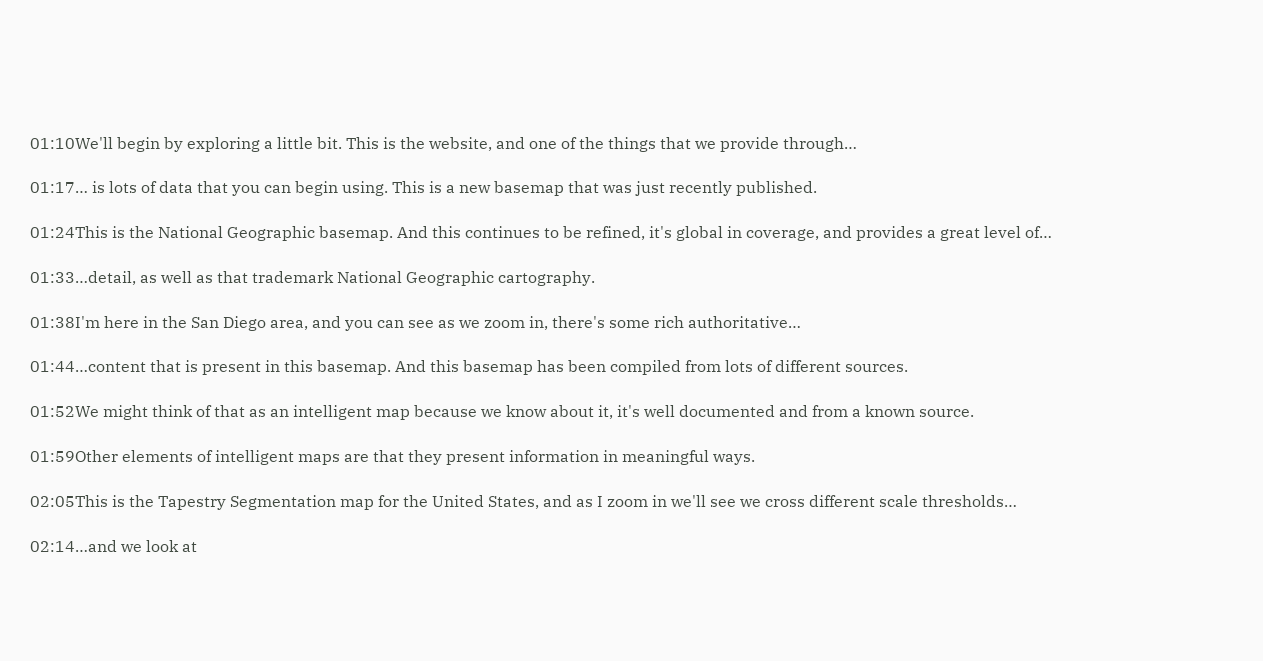01:10We'll begin by exploring a little bit. This is the website, and one of the things that we provide through…

01:17… is lots of data that you can begin using. This is a new basemap that was just recently published.

01:24This is the National Geographic basemap. And this continues to be refined, it's global in coverage, and provides a great level of…

01:33…detail, as well as that trademark National Geographic cartography.

01:38I'm here in the San Diego area, and you can see as we zoom in, there's some rich authoritative…

01:44…content that is present in this basemap. And this basemap has been compiled from lots of different sources.

01:52We might think of that as an intelligent map because we know about it, it's well documented and from a known source.

01:59Other elements of intelligent maps are that they present information in meaningful ways.

02:05This is the Tapestry Segmentation map for the United States, and as I zoom in we'll see we cross different scale thresholds…

02:14…and we look at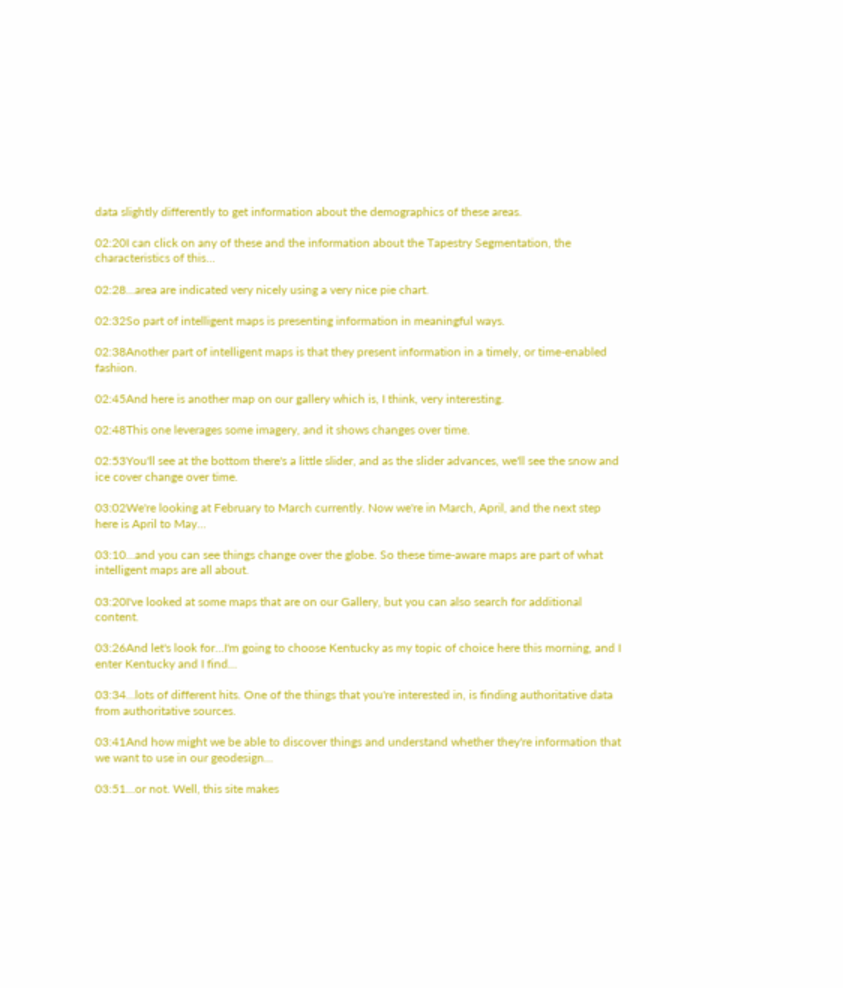data slightly differently to get information about the demographics of these areas.

02:20I can click on any of these and the information about the Tapestry Segmentation, the characteristics of this…

02:28…area are indicated very nicely using a very nice pie chart.

02:32So part of intelligent maps is presenting information in meaningful ways.

02:38Another part of intelligent maps is that they present information in a timely, or time-enabled fashion.

02:45And here is another map on our gallery which is, I think, very interesting.

02:48This one leverages some imagery, and it shows changes over time.

02:53You'll see at the bottom there's a little slider, and as the slider advances, we'll see the snow and ice cover change over time.

03:02We're looking at February to March currently. Now we're in March, April, and the next step here is April to May…

03:10…and you can see things change over the globe. So these time-aware maps are part of what intelligent maps are all about.

03:20I've looked at some maps that are on our Gallery, but you can also search for additional content.

03:26And let's look for…I'm going to choose Kentucky as my topic of choice here this morning, and I enter Kentucky and I find…

03:34…lots of different hits. One of the things that you're interested in, is finding authoritative data from authoritative sources.

03:41And how might we be able to discover things and understand whether they're information that we want to use in our geodesign…

03:51…or not. Well, this site makes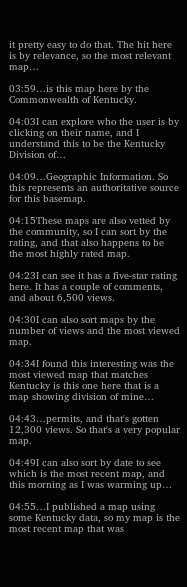it pretty easy to do that. The hit here is by relevance, so the most relevant map…

03:59…is this map here by the Commonwealth of Kentucky.

04:03I can explore who the user is by clicking on their name, and I understand this to be the Kentucky Division of…

04:09…Geographic Information. So this represents an authoritative source for this basemap.

04:15These maps are also vetted by the community, so I can sort by the rating, and that also happens to be the most highly rated map.

04:23I can see it has a five-star rating here. It has a couple of comments, and about 6,500 views.

04:30I can also sort maps by the number of views and the most viewed map.

04:34I found this interesting was the most viewed map that matches Kentucky is this one here that is a map showing division of mine…

04:43…permits, and that's gotten 12,300 views. So that's a very popular map.

04:49I can also sort by date to see which is the most recent map, and this morning as I was warming up…

04:55…I published a map using some Kentucky data, so my map is the most recent map that was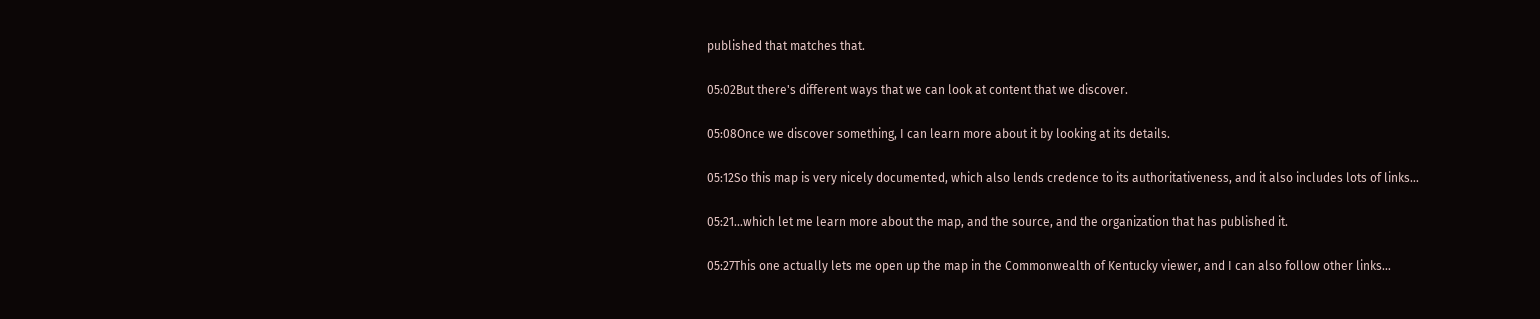published that matches that.

05:02But there's different ways that we can look at content that we discover.

05:08Once we discover something, I can learn more about it by looking at its details.

05:12So this map is very nicely documented, which also lends credence to its authoritativeness, and it also includes lots of links…

05:21…which let me learn more about the map, and the source, and the organization that has published it.

05:27This one actually lets me open up the map in the Commonwealth of Kentucky viewer, and I can also follow other links…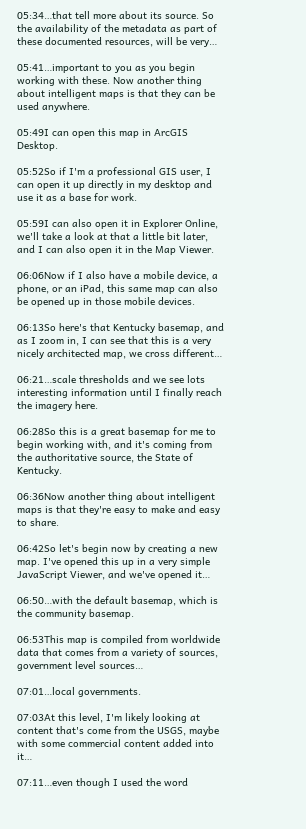05:34…that tell more about its source. So the availability of the metadata as part of these documented resources, will be very…

05:41…important to you as you begin working with these. Now another thing about intelligent maps is that they can be used anywhere.

05:49I can open this map in ArcGIS Desktop.

05:52So if I'm a professional GIS user, I can open it up directly in my desktop and use it as a base for work.

05:59I can also open it in Explorer Online, we'll take a look at that a little bit later, and I can also open it in the Map Viewer.

06:06Now if I also have a mobile device, a phone, or an iPad, this same map can also be opened up in those mobile devices.

06:13So here's that Kentucky basemap, and as I zoom in, I can see that this is a very nicely architected map, we cross different…

06:21…scale thresholds and we see lots interesting information until I finally reach the imagery here.

06:28So this is a great basemap for me to begin working with, and it's coming from the authoritative source, the State of Kentucky.

06:36Now another thing about intelligent maps is that they're easy to make and easy to share.

06:42So let's begin now by creating a new map. I've opened this up in a very simple JavaScript Viewer, and we've opened it…

06:50…with the default basemap, which is the community basemap.

06:53This map is compiled from worldwide data that comes from a variety of sources, government level sources…

07:01…local governments.

07:03At this level, I'm likely looking at content that's come from the USGS, maybe with some commercial content added into it…

07:11…even though I used the word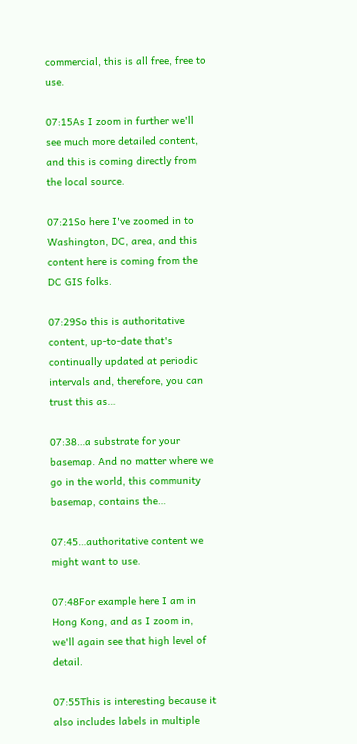commercial, this is all free, free to use.

07:15As I zoom in further we'll see much more detailed content, and this is coming directly from the local source.

07:21So here I've zoomed in to Washington, DC, area, and this content here is coming from the DC GIS folks.

07:29So this is authoritative content, up-to-date that's continually updated at periodic intervals and, therefore, you can trust this as…

07:38…a substrate for your basemap. And no matter where we go in the world, this community basemap, contains the…

07:45…authoritative content we might want to use.

07:48For example here I am in Hong Kong, and as I zoom in, we'll again see that high level of detail.

07:55This is interesting because it also includes labels in multiple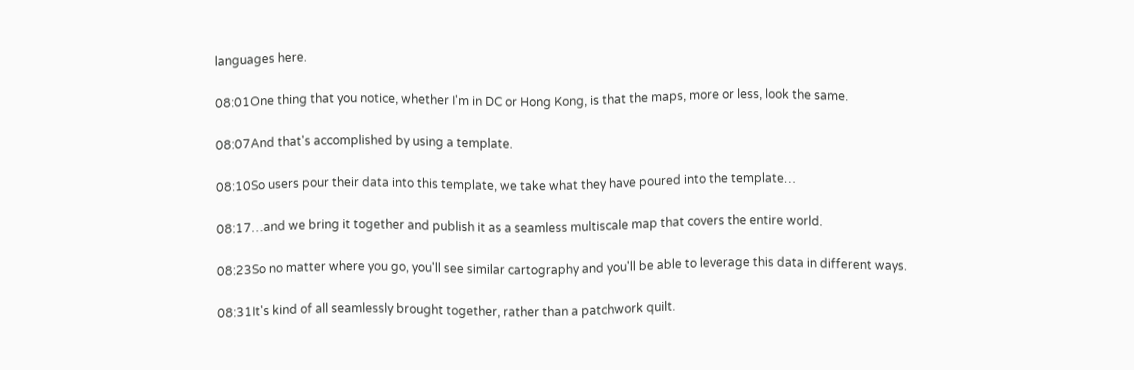languages here.

08:01One thing that you notice, whether I'm in DC or Hong Kong, is that the maps, more or less, look the same.

08:07And that's accomplished by using a template.

08:10So users pour their data into this template, we take what they have poured into the template…

08:17…and we bring it together and publish it as a seamless multiscale map that covers the entire world.

08:23So no matter where you go, you'll see similar cartography and you'll be able to leverage this data in different ways.

08:31It's kind of all seamlessly brought together, rather than a patchwork quilt.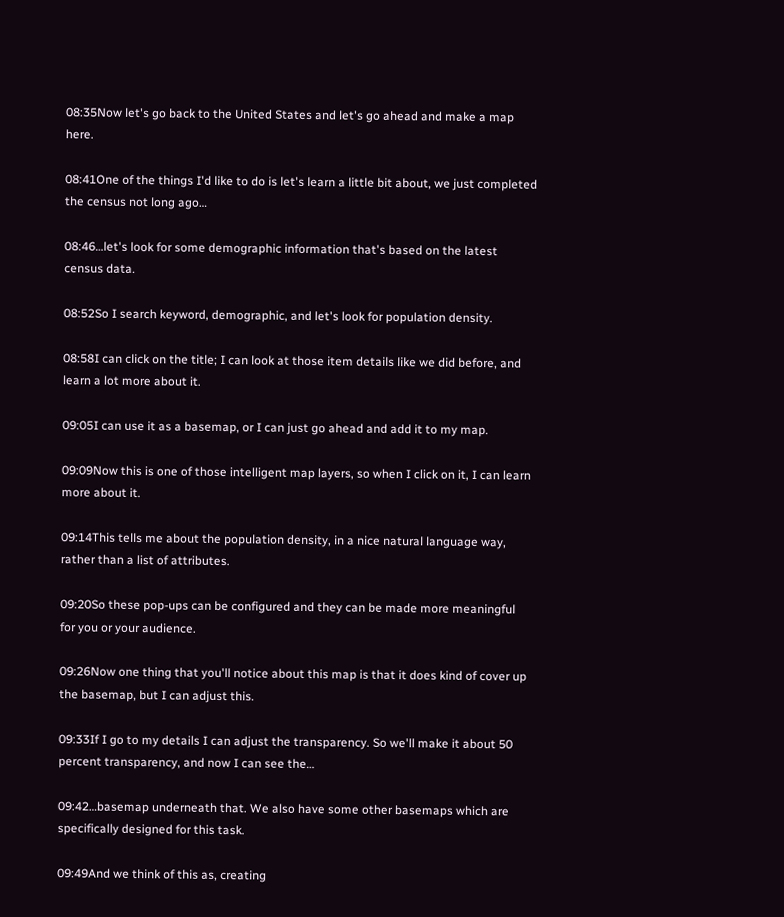08:35Now let's go back to the United States and let's go ahead and make a map here.

08:41One of the things I'd like to do is let's learn a little bit about, we just completed the census not long ago…

08:46…let's look for some demographic information that's based on the latest census data.

08:52So I search keyword, demographic, and let's look for population density.

08:58I can click on the title; I can look at those item details like we did before, and learn a lot more about it.

09:05I can use it as a basemap, or I can just go ahead and add it to my map.

09:09Now this is one of those intelligent map layers, so when I click on it, I can learn more about it.

09:14This tells me about the population density, in a nice natural language way, rather than a list of attributes.

09:20So these pop-ups can be configured and they can be made more meaningful for you or your audience.

09:26Now one thing that you'll notice about this map is that it does kind of cover up the basemap, but I can adjust this.

09:33If I go to my details I can adjust the transparency. So we'll make it about 50 percent transparency, and now I can see the…

09:42…basemap underneath that. We also have some other basemaps which are specifically designed for this task.

09:49And we think of this as, creating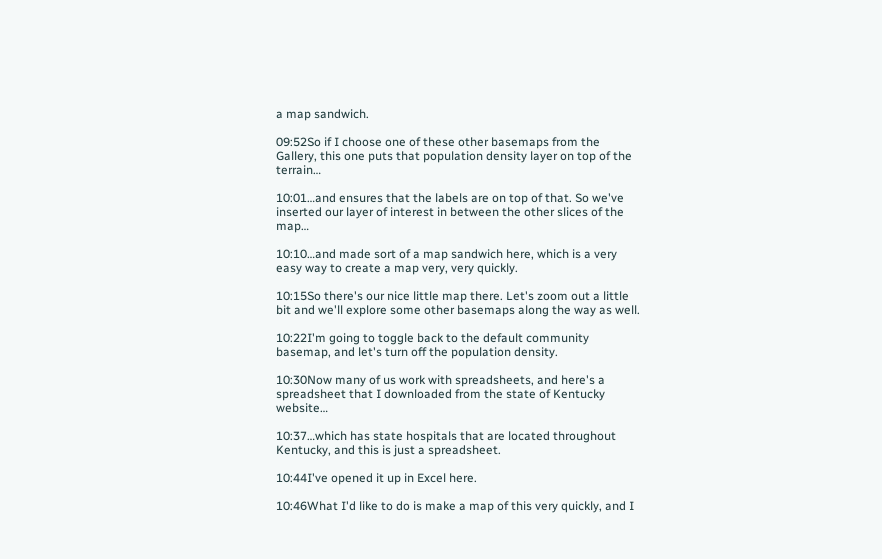a map sandwich.

09:52So if I choose one of these other basemaps from the Gallery, this one puts that population density layer on top of the terrain…

10:01…and ensures that the labels are on top of that. So we've inserted our layer of interest in between the other slices of the map…

10:10…and made sort of a map sandwich here, which is a very easy way to create a map very, very quickly.

10:15So there's our nice little map there. Let's zoom out a little bit and we'll explore some other basemaps along the way as well.

10:22I'm going to toggle back to the default community basemap, and let's turn off the population density.

10:30Now many of us work with spreadsheets, and here's a spreadsheet that I downloaded from the state of Kentucky website…

10:37…which has state hospitals that are located throughout Kentucky, and this is just a spreadsheet.

10:44I've opened it up in Excel here.

10:46What I'd like to do is make a map of this very quickly, and I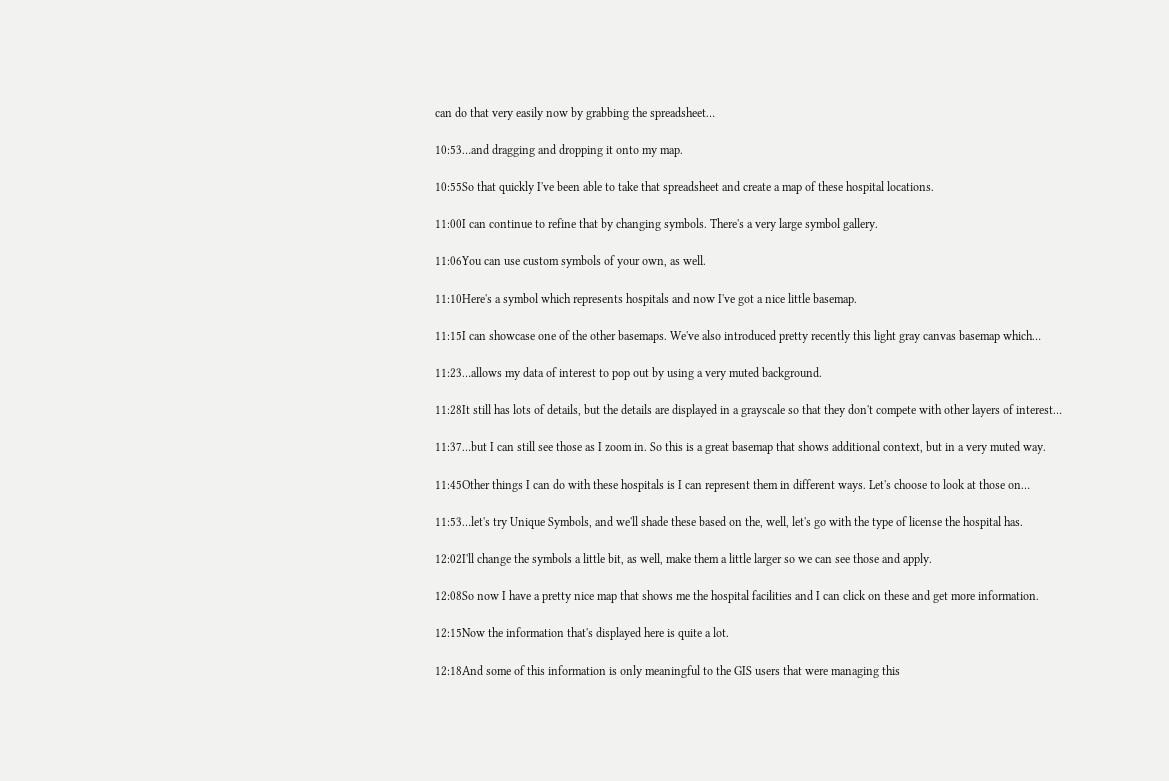can do that very easily now by grabbing the spreadsheet…

10:53…and dragging and dropping it onto my map.

10:55So that quickly I've been able to take that spreadsheet and create a map of these hospital locations.

11:00I can continue to refine that by changing symbols. There's a very large symbol gallery.

11:06You can use custom symbols of your own, as well.

11:10Here's a symbol which represents hospitals and now I've got a nice little basemap.

11:15I can showcase one of the other basemaps. We've also introduced pretty recently this light gray canvas basemap which…

11:23…allows my data of interest to pop out by using a very muted background.

11:28It still has lots of details, but the details are displayed in a grayscale so that they don't compete with other layers of interest…

11:37…but I can still see those as I zoom in. So this is a great basemap that shows additional context, but in a very muted way.

11:45Other things I can do with these hospitals is I can represent them in different ways. Let's choose to look at those on…

11:53…let's try Unique Symbols, and we'll shade these based on the, well, let's go with the type of license the hospital has.

12:02I'll change the symbols a little bit, as well, make them a little larger so we can see those and apply.

12:08So now I have a pretty nice map that shows me the hospital facilities and I can click on these and get more information.

12:15Now the information that's displayed here is quite a lot.

12:18And some of this information is only meaningful to the GIS users that were managing this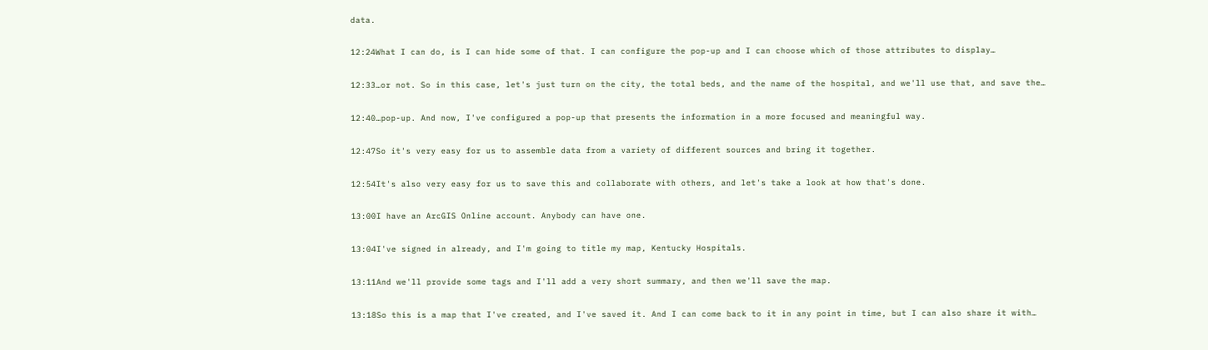data.

12:24What I can do, is I can hide some of that. I can configure the pop-up and I can choose which of those attributes to display…

12:33…or not. So in this case, let's just turn on the city, the total beds, and the name of the hospital, and we'll use that, and save the…

12:40…pop-up. And now, I've configured a pop-up that presents the information in a more focused and meaningful way.

12:47So it's very easy for us to assemble data from a variety of different sources and bring it together.

12:54It's also very easy for us to save this and collaborate with others, and let's take a look at how that's done.

13:00I have an ArcGIS Online account. Anybody can have one.

13:04I've signed in already, and I'm going to title my map, Kentucky Hospitals.

13:11And we'll provide some tags and I'll add a very short summary, and then we'll save the map.

13:18So this is a map that I've created, and I've saved it. And I can come back to it in any point in time, but I can also share it with…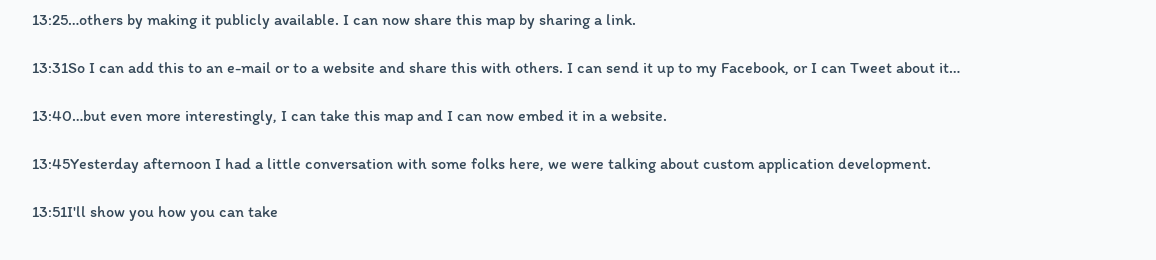13:25…others by making it publicly available. I can now share this map by sharing a link.

13:31So I can add this to an e-mail or to a website and share this with others. I can send it up to my Facebook, or I can Tweet about it…

13:40…but even more interestingly, I can take this map and I can now embed it in a website.

13:45Yesterday afternoon I had a little conversation with some folks here, we were talking about custom application development.

13:51I'll show you how you can take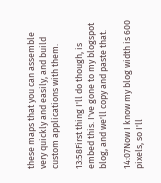these maps that you can assemble very quickly and easily, and build custom applications with them.

13:58First thing I'll do though, is embed this. I've gone to my blogspot blog, and we'll copy and paste that.

14:07Now I know my blog width is 600 pixels, so I'll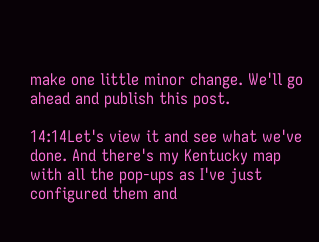make one little minor change. We'll go ahead and publish this post.

14:14Let's view it and see what we've done. And there's my Kentucky map with all the pop-ups as I've just configured them and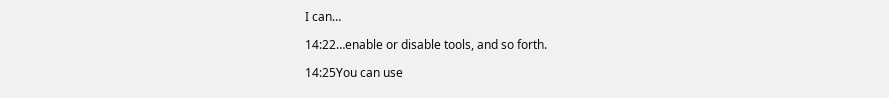I can…

14:22…enable or disable tools, and so forth.

14:25You can use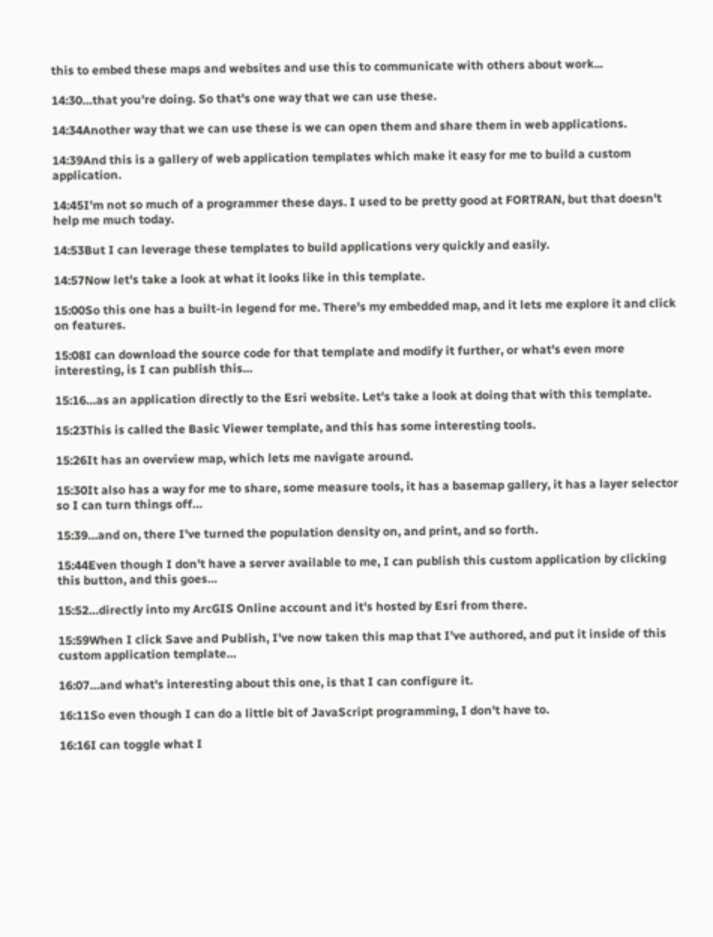this to embed these maps and websites and use this to communicate with others about work...

14:30…that you're doing. So that's one way that we can use these.

14:34Another way that we can use these is we can open them and share them in web applications.

14:39And this is a gallery of web application templates which make it easy for me to build a custom application.

14:45I'm not so much of a programmer these days. I used to be pretty good at FORTRAN, but that doesn't help me much today.

14:53But I can leverage these templates to build applications very quickly and easily.

14:57Now let's take a look at what it looks like in this template.

15:00So this one has a built-in legend for me. There's my embedded map, and it lets me explore it and click on features.

15:08I can download the source code for that template and modify it further, or what's even more interesting, is I can publish this…

15:16…as an application directly to the Esri website. Let's take a look at doing that with this template.

15:23This is called the Basic Viewer template, and this has some interesting tools.

15:26It has an overview map, which lets me navigate around.

15:30It also has a way for me to share, some measure tools, it has a basemap gallery, it has a layer selector so I can turn things off…

15:39…and on, there I've turned the population density on, and print, and so forth.

15:44Even though I don't have a server available to me, I can publish this custom application by clicking this button, and this goes…

15:52…directly into my ArcGIS Online account and it's hosted by Esri from there.

15:59When I click Save and Publish, I've now taken this map that I've authored, and put it inside of this custom application template…

16:07…and what's interesting about this one, is that I can configure it.

16:11So even though I can do a little bit of JavaScript programming, I don't have to.

16:16I can toggle what I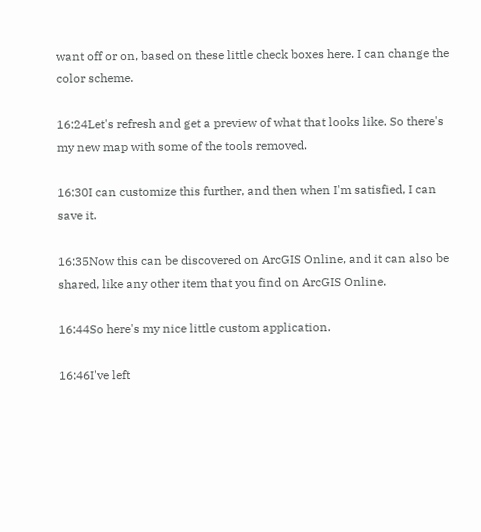want off or on, based on these little check boxes here. I can change the color scheme.

16:24Let's refresh and get a preview of what that looks like. So there's my new map with some of the tools removed.

16:30I can customize this further, and then when I'm satisfied, I can save it.

16:35Now this can be discovered on ArcGIS Online, and it can also be shared, like any other item that you find on ArcGIS Online.

16:44So here's my nice little custom application.

16:46I've left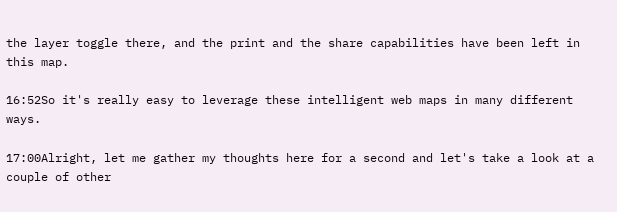the layer toggle there, and the print and the share capabilities have been left in this map.

16:52So it's really easy to leverage these intelligent web maps in many different ways.

17:00Alright, let me gather my thoughts here for a second and let's take a look at a couple of other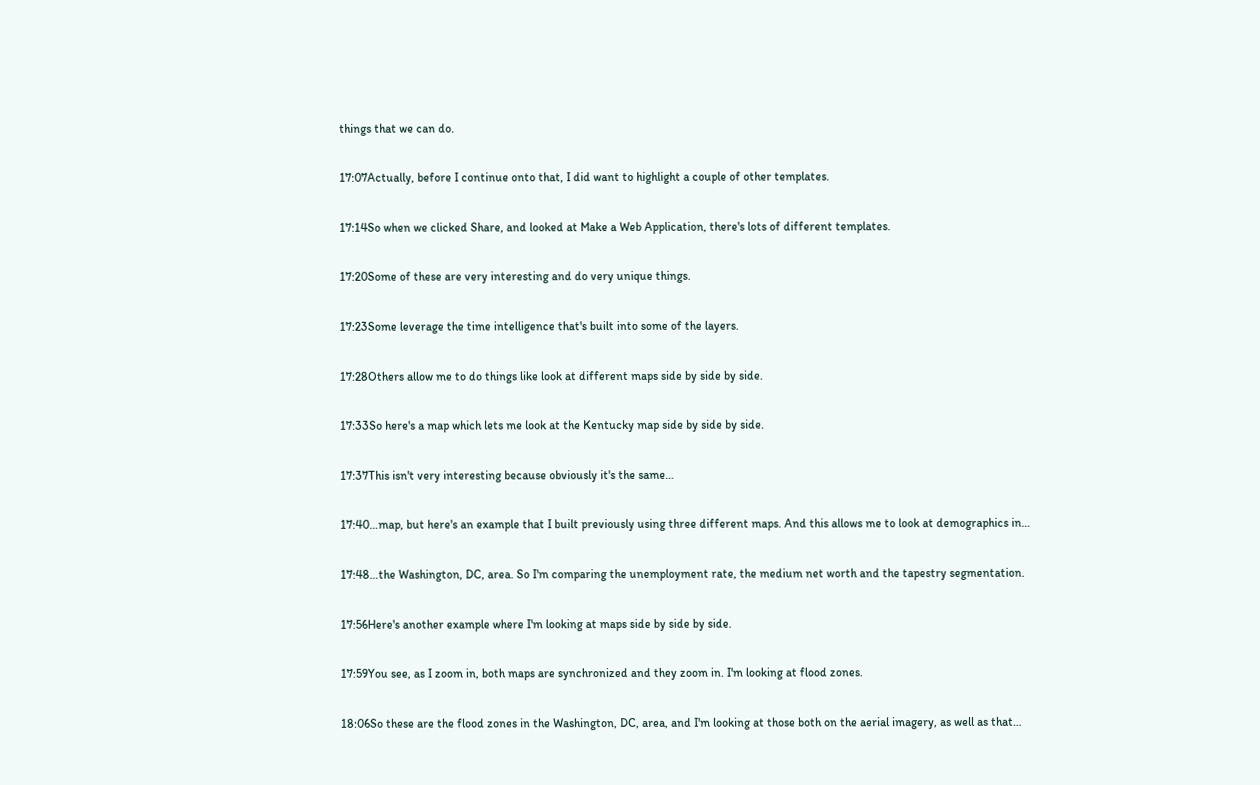things that we can do.

17:07Actually, before I continue onto that, I did want to highlight a couple of other templates.

17:14So when we clicked Share, and looked at Make a Web Application, there's lots of different templates.

17:20Some of these are very interesting and do very unique things.

17:23Some leverage the time intelligence that's built into some of the layers.

17:28Others allow me to do things like look at different maps side by side by side.

17:33So here's a map which lets me look at the Kentucky map side by side by side.

17:37This isn't very interesting because obviously it's the same…

17:40…map, but here's an example that I built previously using three different maps. And this allows me to look at demographics in…

17:48…the Washington, DC, area. So I'm comparing the unemployment rate, the medium net worth and the tapestry segmentation.

17:56Here's another example where I'm looking at maps side by side by side.

17:59You see, as I zoom in, both maps are synchronized and they zoom in. I'm looking at flood zones.

18:06So these are the flood zones in the Washington, DC, area, and I'm looking at those both on the aerial imagery, as well as that…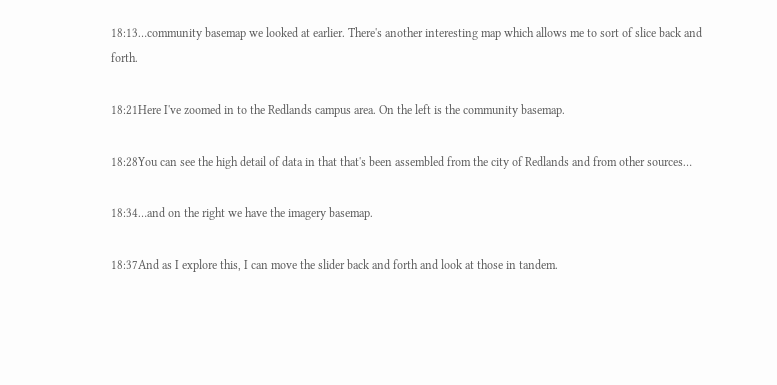18:13…community basemap we looked at earlier. There's another interesting map which allows me to sort of slice back and forth.

18:21Here I've zoomed in to the Redlands campus area. On the left is the community basemap.

18:28You can see the high detail of data in that that's been assembled from the city of Redlands and from other sources…

18:34…and on the right we have the imagery basemap.

18:37And as I explore this, I can move the slider back and forth and look at those in tandem.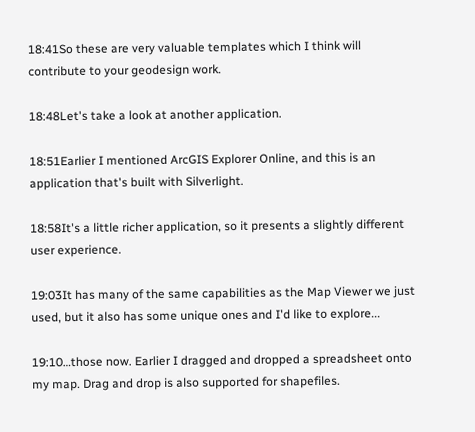18:41So these are very valuable templates which I think will contribute to your geodesign work.

18:48Let's take a look at another application.

18:51Earlier I mentioned ArcGIS Explorer Online, and this is an application that's built with Silverlight.

18:58It's a little richer application, so it presents a slightly different user experience.

19:03It has many of the same capabilities as the Map Viewer we just used, but it also has some unique ones and I'd like to explore...

19:10…those now. Earlier I dragged and dropped a spreadsheet onto my map. Drag and drop is also supported for shapefiles.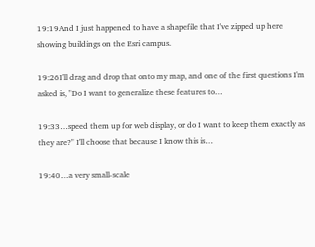19:19And I just happened to have a shapefile that I've zipped up here showing buildings on the Esri campus.

19:26I'll drag and drop that onto my map, and one of the first questions I'm asked is, "Do I want to generalize these features to…

19:33…speed them up for web display, or do I want to keep them exactly as they are?" I'll choose that because I know this is…

19:40…a very small-scale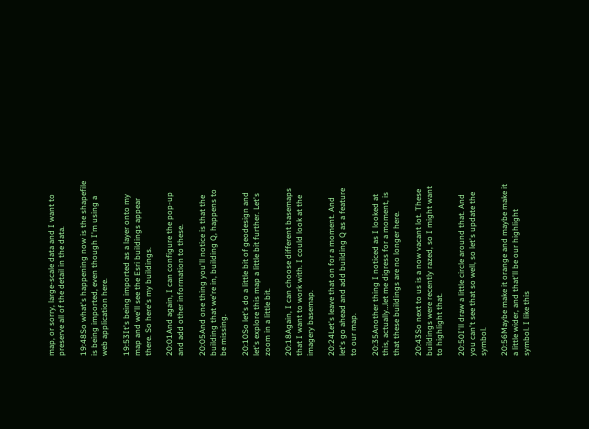map, or sorry, large-scale data and I want to preserve all of the detail in the data.

19:48So what's happening now is the shapefile is being imported, even though I'm using a web application here.

19:53It's being imported as a layer onto my map and we'll see the Esri buildings appear there. So here's my buildings.

20:01And again, I can configure the pop-up and add other information to these.

20:05And one thing you'll notice is that the building that we're in, building Q, happens to be missing.

20:10So let's do a little bit of geodesign and let's explore this map a little bit further. Let's zoom in a little bit.

20:18Again, I can choose different basemaps that I want to work with. I could look at the imagery basemap.

20:24Let's leave that on for a moment. And let's go ahead and add building Q as a feature to our map.

20:35Another thing I noticed as I looked at this, actually…let me digress for a moment, is that these buildings are no longer here.

20:43So next to us is a now vacant lot. These buildings were recently razed, so I might want to highlight that.

20:50I'll draw a little circle around that. And you can't see that so well, so let's update the symbol.

20:56Maybe make it orange and maybe make it a little wider, and that'll be our highlight symbol. I like this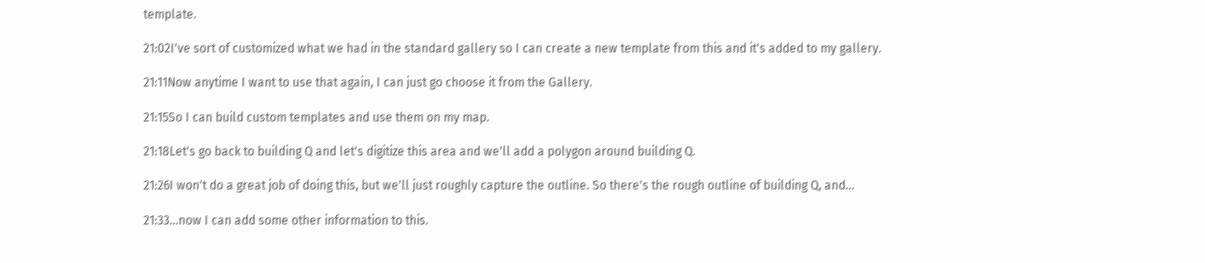template.

21:02I've sort of customized what we had in the standard gallery so I can create a new template from this and it's added to my gallery.

21:11Now anytime I want to use that again, I can just go choose it from the Gallery.

21:15So I can build custom templates and use them on my map.

21:18Let's go back to building Q and let's digitize this area and we'll add a polygon around building Q.

21:26I won't do a great job of doing this, but we'll just roughly capture the outline. So there's the rough outline of building Q, and…

21:33…now I can add some other information to this.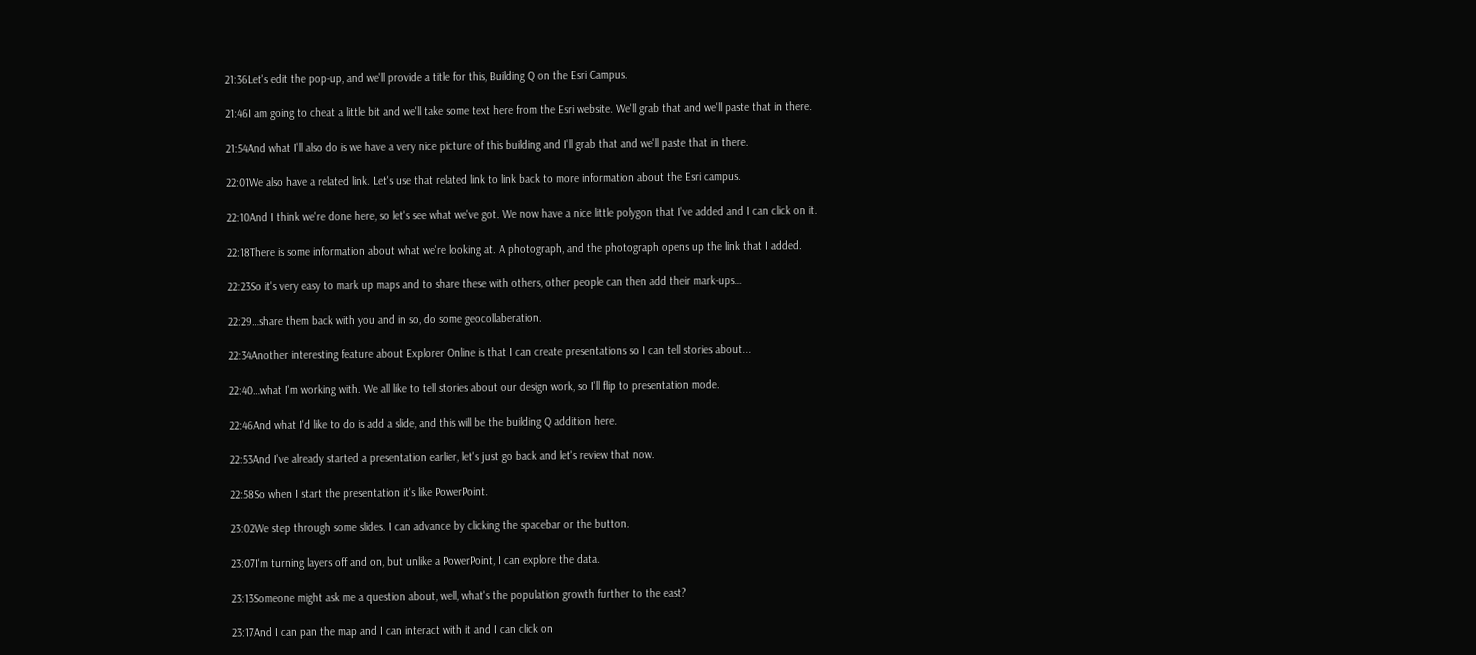21:36Let's edit the pop-up, and we'll provide a title for this, Building Q on the Esri Campus.

21:46I am going to cheat a little bit and we'll take some text here from the Esri website. We'll grab that and we'll paste that in there.

21:54And what I'll also do is we have a very nice picture of this building and I'll grab that and we'll paste that in there.

22:01We also have a related link. Let's use that related link to link back to more information about the Esri campus.

22:10And I think we're done here, so let's see what we've got. We now have a nice little polygon that I've added and I can click on it.

22:18There is some information about what we're looking at. A photograph, and the photograph opens up the link that I added.

22:23So it's very easy to mark up maps and to share these with others, other people can then add their mark-ups…

22:29…share them back with you and in so, do some geocollaberation.

22:34Another interesting feature about Explorer Online is that I can create presentations so I can tell stories about...

22:40…what I'm working with. We all like to tell stories about our design work, so I'll flip to presentation mode.

22:46And what I'd like to do is add a slide, and this will be the building Q addition here.

22:53And I've already started a presentation earlier, let's just go back and let's review that now.

22:58So when I start the presentation it's like PowerPoint.

23:02We step through some slides. I can advance by clicking the spacebar or the button.

23:07I'm turning layers off and on, but unlike a PowerPoint, I can explore the data.

23:13Someone might ask me a question about, well, what's the population growth further to the east?

23:17And I can pan the map and I can interact with it and I can click on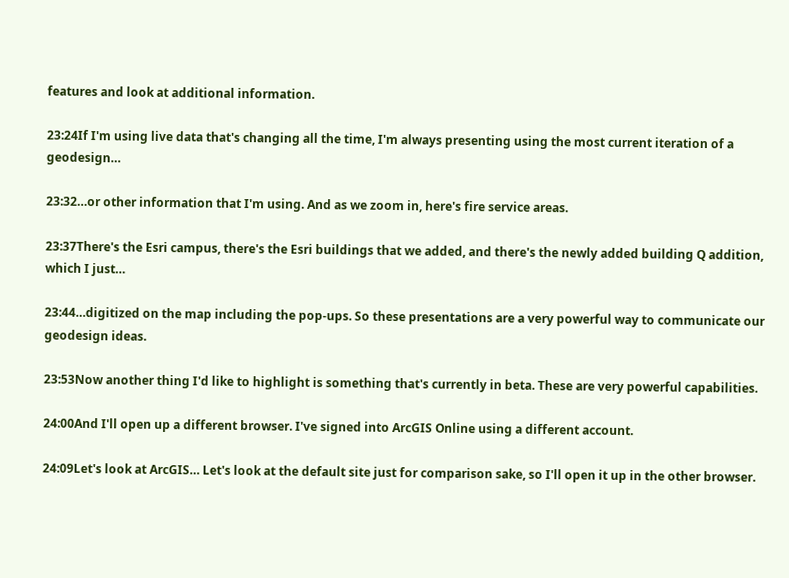features and look at additional information.

23:24If I'm using live data that's changing all the time, I'm always presenting using the most current iteration of a geodesign…

23:32…or other information that I'm using. And as we zoom in, here's fire service areas.

23:37There's the Esri campus, there's the Esri buildings that we added, and there's the newly added building Q addition, which I just…

23:44…digitized on the map including the pop-ups. So these presentations are a very powerful way to communicate our geodesign ideas.

23:53Now another thing I'd like to highlight is something that's currently in beta. These are very powerful capabilities.

24:00And I'll open up a different browser. I've signed into ArcGIS Online using a different account.

24:09Let's look at ArcGIS… Let's look at the default site just for comparison sake, so I'll open it up in the other browser.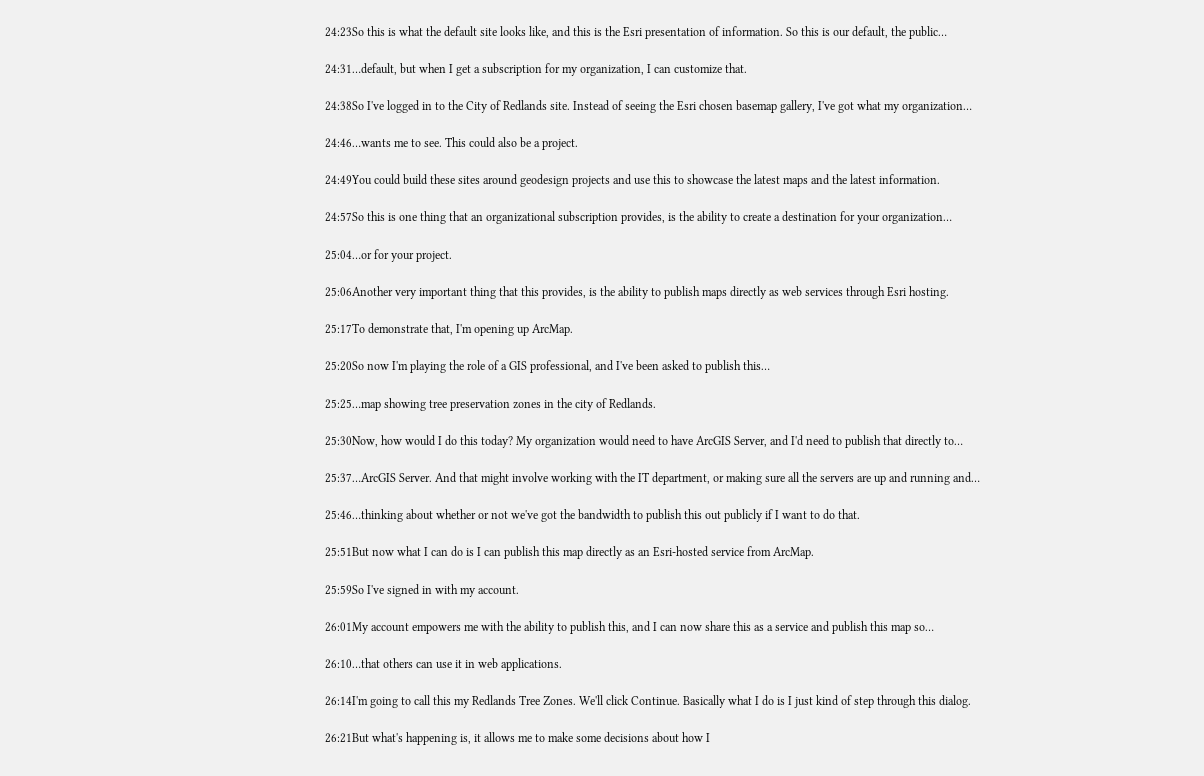24:23So this is what the default site looks like, and this is the Esri presentation of information. So this is our default, the public…

24:31…default, but when I get a subscription for my organization, I can customize that.

24:38So I've logged in to the City of Redlands site. Instead of seeing the Esri chosen basemap gallery, I've got what my organization…

24:46…wants me to see. This could also be a project.

24:49You could build these sites around geodesign projects and use this to showcase the latest maps and the latest information.

24:57So this is one thing that an organizational subscription provides, is the ability to create a destination for your organization…

25:04…or for your project.

25:06Another very important thing that this provides, is the ability to publish maps directly as web services through Esri hosting.

25:17To demonstrate that, I'm opening up ArcMap.

25:20So now I'm playing the role of a GIS professional, and I've been asked to publish this…

25:25…map showing tree preservation zones in the city of Redlands.

25:30Now, how would I do this today? My organization would need to have ArcGIS Server, and I'd need to publish that directly to…

25:37…ArcGIS Server. And that might involve working with the IT department, or making sure all the servers are up and running and…

25:46…thinking about whether or not we've got the bandwidth to publish this out publicly if I want to do that.

25:51But now what I can do is I can publish this map directly as an Esri-hosted service from ArcMap.

25:59So I've signed in with my account.

26:01My account empowers me with the ability to publish this, and I can now share this as a service and publish this map so…

26:10…that others can use it in web applications.

26:14I'm going to call this my Redlands Tree Zones. We'll click Continue. Basically what I do is I just kind of step through this dialog.

26:21But what's happening is, it allows me to make some decisions about how I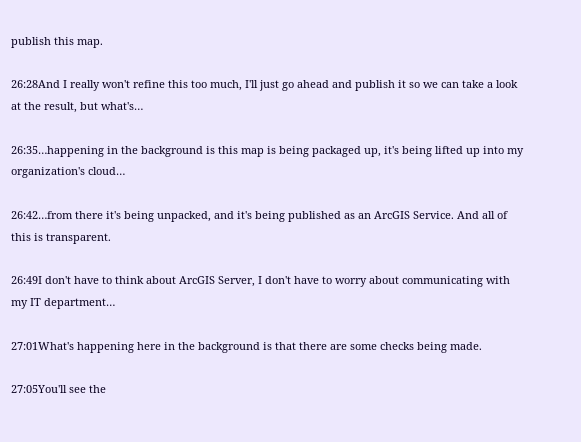publish this map.

26:28And I really won't refine this too much, I'll just go ahead and publish it so we can take a look at the result, but what's…

26:35…happening in the background is this map is being packaged up, it's being lifted up into my organization's cloud…

26:42…from there it's being unpacked, and it's being published as an ArcGIS Service. And all of this is transparent.

26:49I don't have to think about ArcGIS Server, I don't have to worry about communicating with my IT department…

27:01What's happening here in the background is that there are some checks being made.

27:05You'll see the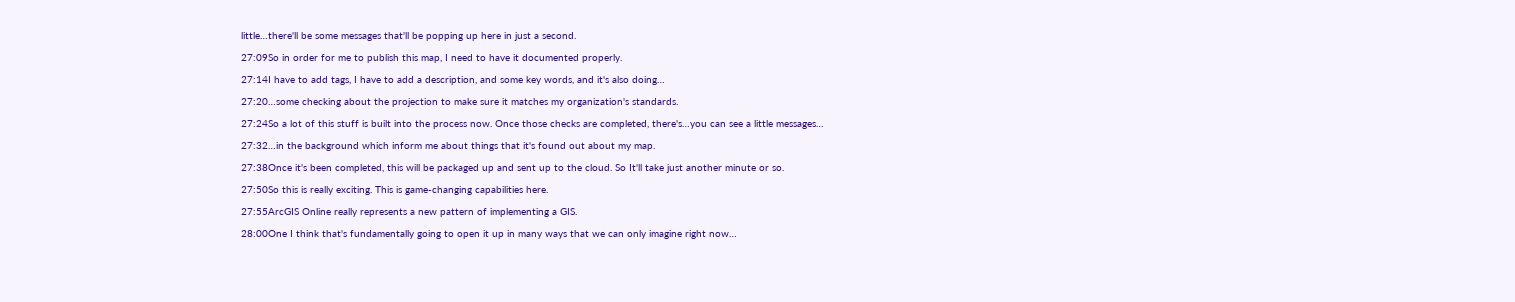little…there'll be some messages that'll be popping up here in just a second.

27:09So in order for me to publish this map, I need to have it documented properly.

27:14I have to add tags, I have to add a description, and some key words, and it's also doing…

27:20…some checking about the projection to make sure it matches my organization's standards.

27:24So a lot of this stuff is built into the process now. Once those checks are completed, there's…you can see a little messages…

27:32…in the background which inform me about things that it's found out about my map.

27:38Once it's been completed, this will be packaged up and sent up to the cloud. So It'll take just another minute or so.

27:50So this is really exciting. This is game-changing capabilities here.

27:55ArcGIS Online really represents a new pattern of implementing a GIS.

28:00One I think that's fundamentally going to open it up in many ways that we can only imagine right now…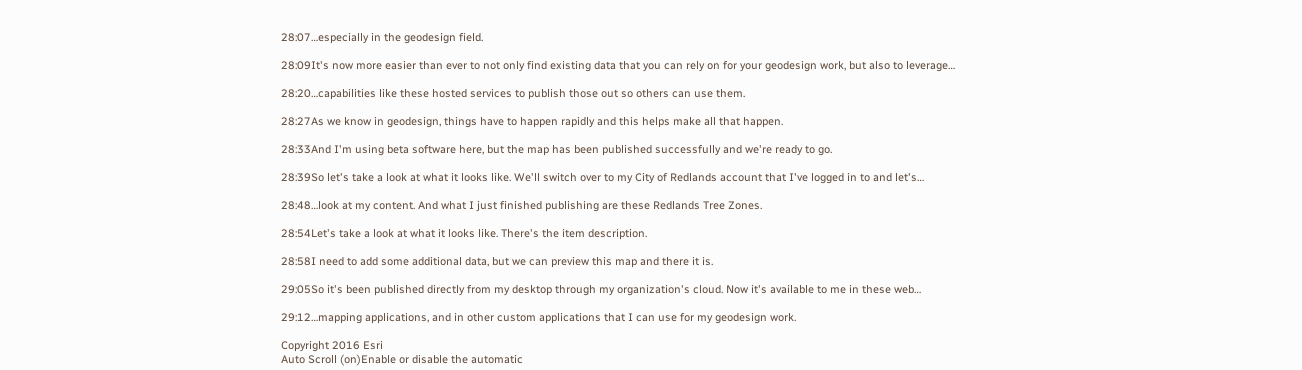28:07…especially in the geodesign field.

28:09It's now more easier than ever to not only find existing data that you can rely on for your geodesign work, but also to leverage…

28:20…capabilities like these hosted services to publish those out so others can use them.

28:27As we know in geodesign, things have to happen rapidly and this helps make all that happen.

28:33And I'm using beta software here, but the map has been published successfully and we're ready to go.

28:39So let's take a look at what it looks like. We'll switch over to my City of Redlands account that I've logged in to and let's…

28:48…look at my content. And what I just finished publishing are these Redlands Tree Zones.

28:54Let's take a look at what it looks like. There's the item description.

28:58I need to add some additional data, but we can preview this map and there it is.

29:05So it's been published directly from my desktop through my organization's cloud. Now it's available to me in these web…

29:12…mapping applications, and in other custom applications that I can use for my geodesign work.

Copyright 2016 Esri
Auto Scroll (on)Enable or disable the automatic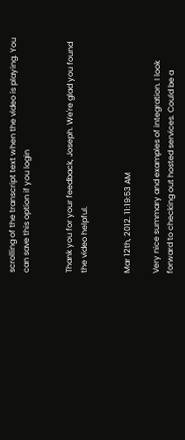scrolling of the transcript text when the video is playing. You can save this option if you login


Thank you for your feedback, Joseph. We're glad you found the video helpful.


Mar 12th, 2012. 11:19:53 AM

Very nice summary and examples of integration. I look forward to checking out hosted services. Could be a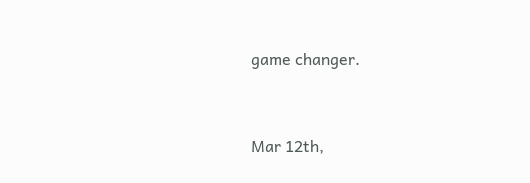game changer.


Mar 12th,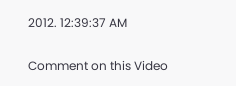2012. 12:39:37 AM

Comment on this Video